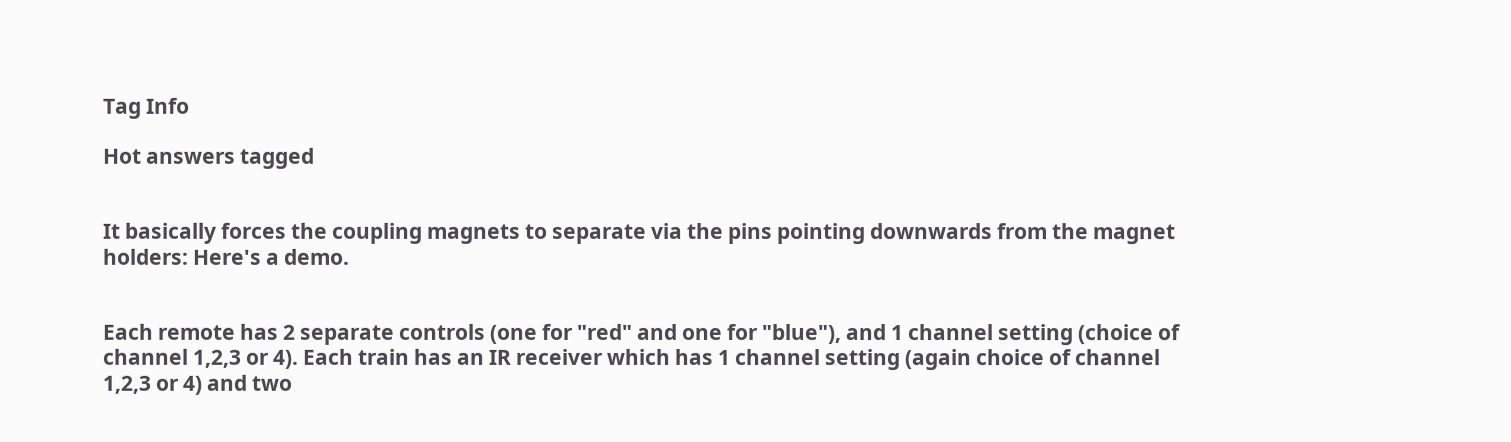Tag Info

Hot answers tagged


It basically forces the coupling magnets to separate via the pins pointing downwards from the magnet holders: Here's a demo.


Each remote has 2 separate controls (one for "red" and one for "blue"), and 1 channel setting (choice of channel 1,2,3 or 4). Each train has an IR receiver which has 1 channel setting (again choice of channel 1,2,3 or 4) and two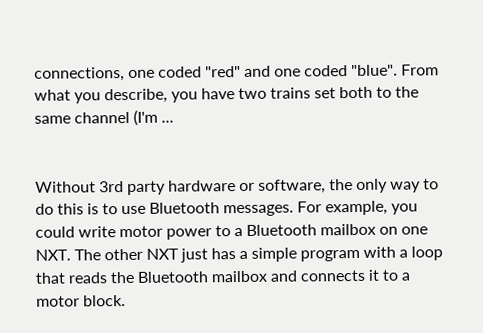connections, one coded "red" and one coded "blue". From what you describe, you have two trains set both to the same channel (I'm ...


Without 3rd party hardware or software, the only way to do this is to use Bluetooth messages. For example, you could write motor power to a Bluetooth mailbox on one NXT. The other NXT just has a simple program with a loop that reads the Bluetooth mailbox and connects it to a motor block.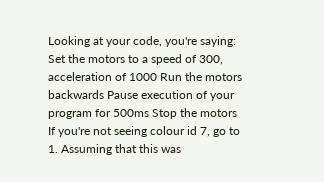Looking at your code, you're saying: Set the motors to a speed of 300, acceleration of 1000 Run the motors backwards Pause execution of your program for 500ms Stop the motors If you're not seeing colour id 7, go to 1. Assuming that this was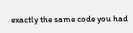exactly the same code you had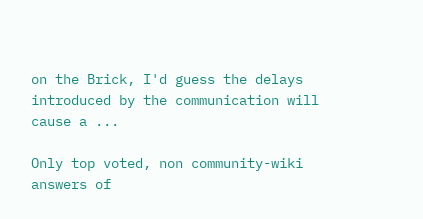on the Brick, I'd guess the delays introduced by the communication will cause a ...

Only top voted, non community-wiki answers of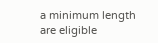a minimum length are eligible